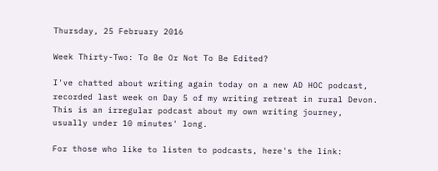Thursday, 25 February 2016

Week Thirty-Two: To Be Or Not To Be Edited?

I've chatted about writing again today on a new AD HOC podcast, recorded last week on Day 5 of my writing retreat in rural Devon. This is an irregular podcast about my own writing journey, usually under 10 minutes' long.

For those who like to listen to podcasts, here's the link: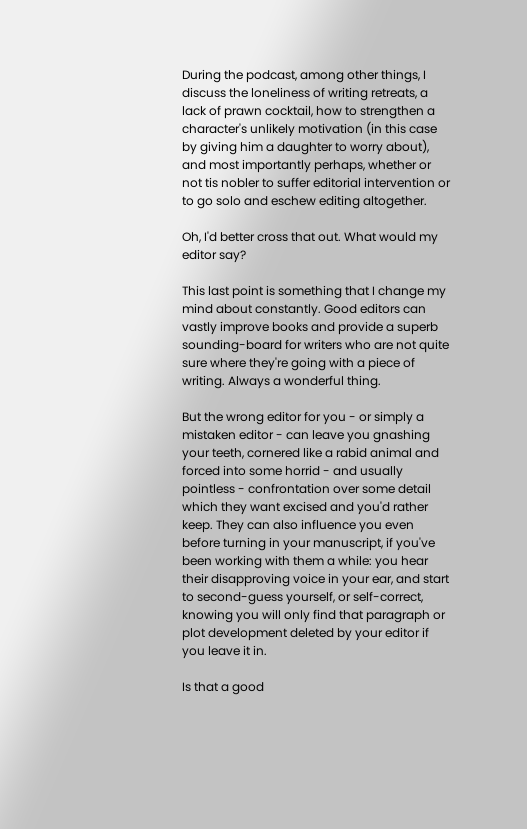During the podcast, among other things, I discuss the loneliness of writing retreats, a lack of prawn cocktail, how to strengthen a character's unlikely motivation (in this case by giving him a daughter to worry about), and most importantly perhaps, whether or not tis nobler to suffer editorial intervention or to go solo and eschew editing altogether.

Oh, I'd better cross that out. What would my editor say?

This last point is something that I change my mind about constantly. Good editors can vastly improve books and provide a superb sounding-board for writers who are not quite sure where they're going with a piece of writing. Always a wonderful thing.

But the wrong editor for you - or simply a mistaken editor - can leave you gnashing your teeth, cornered like a rabid animal and forced into some horrid - and usually pointless - confrontation over some detail which they want excised and you'd rather keep. They can also influence you even before turning in your manuscript, if you've been working with them a while: you hear their disapproving voice in your ear, and start to second-guess yourself, or self-correct, knowing you will only find that paragraph or plot development deleted by your editor if you leave it in.

Is that a good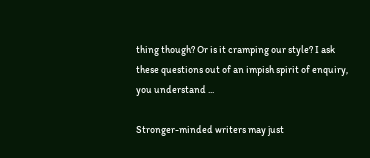thing though? Or is it cramping our style? I ask these questions out of an impish spirit of enquiry, you understand ...

Stronger-minded writers may just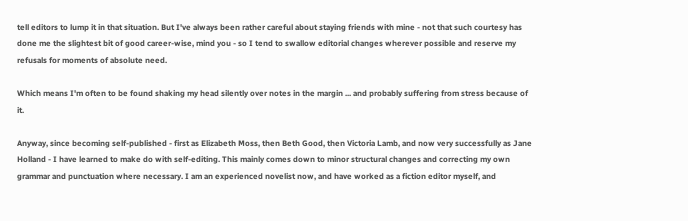tell editors to lump it in that situation. But I've always been rather careful about staying friends with mine - not that such courtesy has done me the slightest bit of good career-wise, mind you - so I tend to swallow editorial changes wherever possible and reserve my refusals for moments of absolute need.

Which means I'm often to be found shaking my head silently over notes in the margin ... and probably suffering from stress because of it.

Anyway, since becoming self-published - first as Elizabeth Moss, then Beth Good, then Victoria Lamb, and now very successfully as Jane Holland - I have learned to make do with self-editing. This mainly comes down to minor structural changes and correcting my own grammar and punctuation where necessary. I am an experienced novelist now, and have worked as a fiction editor myself, and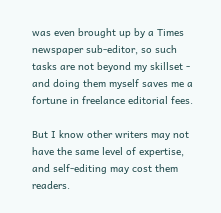was even brought up by a Times newspaper sub-editor, so such tasks are not beyond my skillset - and doing them myself saves me a fortune in freelance editorial fees.

But I know other writers may not have the same level of expertise, and self-editing may cost them readers.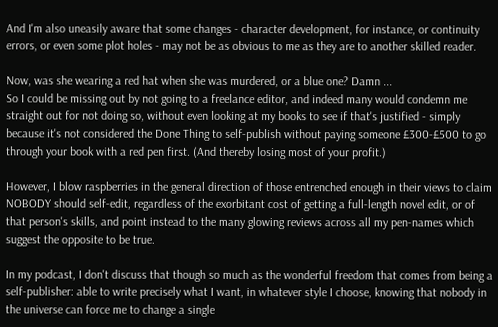And I'm also uneasily aware that some changes - character development, for instance, or continuity errors, or even some plot holes - may not be as obvious to me as they are to another skilled reader.

Now, was she wearing a red hat when she was murdered, or a blue one? Damn ...
So I could be missing out by not going to a freelance editor, and indeed many would condemn me straight out for not doing so, without even looking at my books to see if that's justified - simply because it's not considered the Done Thing to self-publish without paying someone £300-£500 to go through your book with a red pen first. (And thereby losing most of your profit.)

However, I blow raspberries in the general direction of those entrenched enough in their views to claim NOBODY should self-edit, regardless of the exorbitant cost of getting a full-length novel edit, or of that person's skills, and point instead to the many glowing reviews across all my pen-names which suggest the opposite to be true.

In my podcast, I don't discuss that though so much as the wonderful freedom that comes from being a self-publisher: able to write precisely what I want, in whatever style I choose, knowing that nobody in the universe can force me to change a single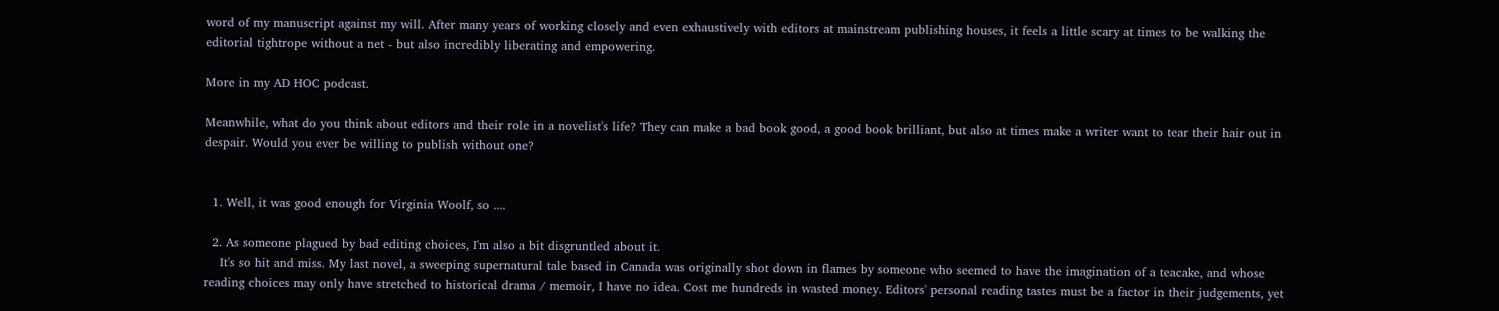word of my manuscript against my will. After many years of working closely and even exhaustively with editors at mainstream publishing houses, it feels a little scary at times to be walking the editorial tightrope without a net - but also incredibly liberating and empowering.

More in my AD HOC podcast.

Meanwhile, what do you think about editors and their role in a novelist's life? They can make a bad book good, a good book brilliant, but also at times make a writer want to tear their hair out in despair. Would you ever be willing to publish without one?


  1. Well, it was good enough for Virginia Woolf, so ....

  2. As someone plagued by bad editing choices, I'm also a bit disgruntled about it.
    It's so hit and miss. My last novel, a sweeping supernatural tale based in Canada was originally shot down in flames by someone who seemed to have the imagination of a teacake, and whose reading choices may only have stretched to historical drama / memoir, I have no idea. Cost me hundreds in wasted money. Editors' personal reading tastes must be a factor in their judgements, yet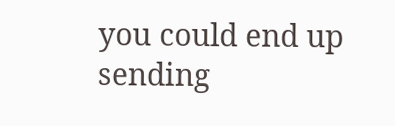you could end up sending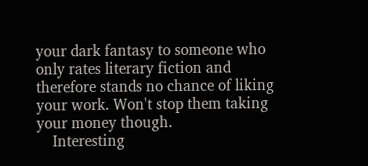your dark fantasy to someone who only rates literary fiction and therefore stands no chance of liking your work. Won't stop them taking your money though.
    Interesting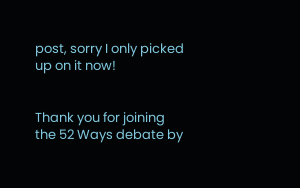post, sorry I only picked up on it now!


Thank you for joining the 52 Ways debate by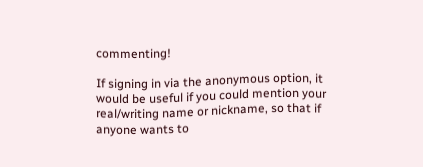commenting!

If signing in via the anonymous option, it would be useful if you could mention your real/writing name or nickname, so that if anyone wants to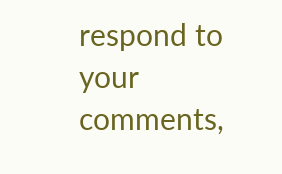respond to your comments,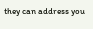they can address you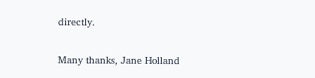directly.

Many thanks, Jane Holland